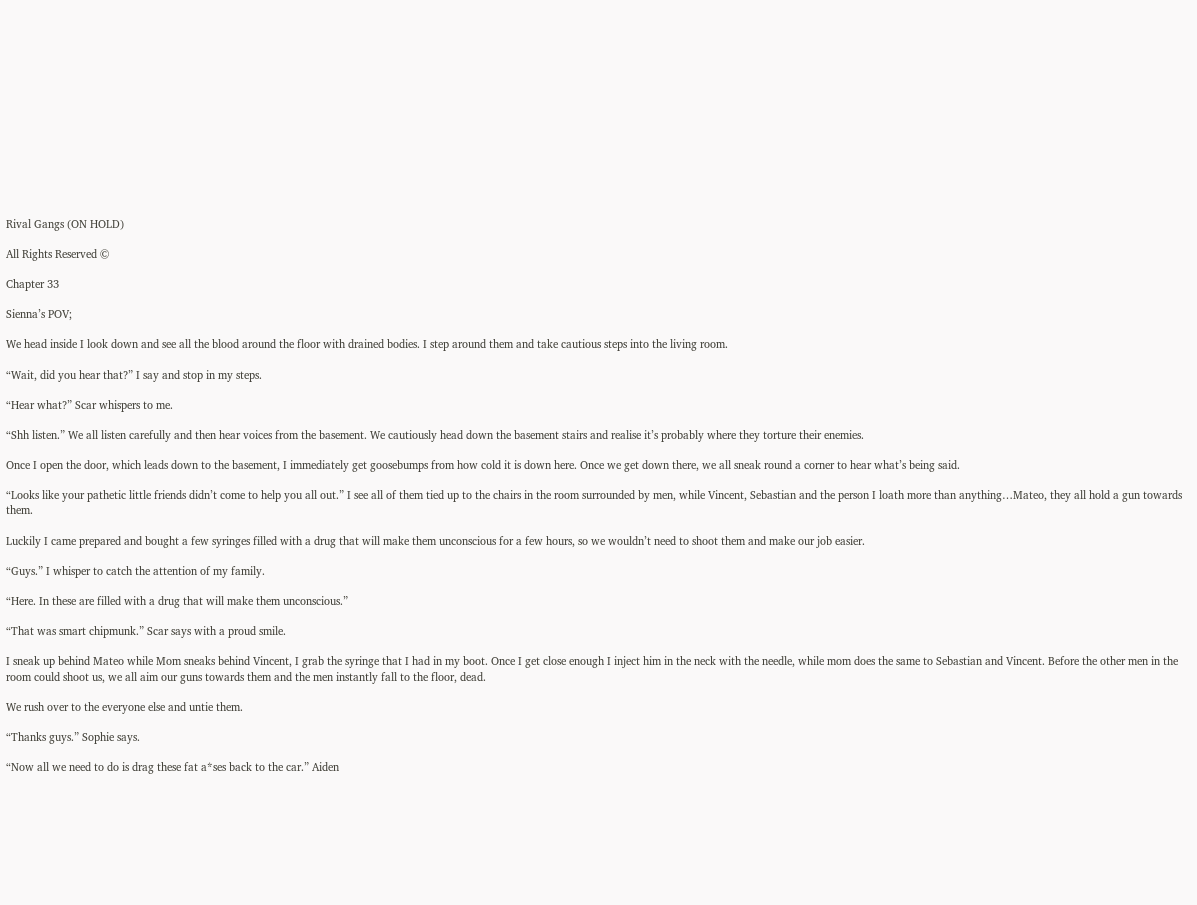Rival Gangs (ON HOLD)

All Rights Reserved ©

Chapter 33

Sienna’s POV;

We head inside I look down and see all the blood around the floor with drained bodies. I step around them and take cautious steps into the living room.

“Wait, did you hear that?” I say and stop in my steps.

“Hear what?” Scar whispers to me.

“Shh listen.” We all listen carefully and then hear voices from the basement. We cautiously head down the basement stairs and realise it’s probably where they torture their enemies.

Once I open the door, which leads down to the basement, I immediately get goosebumps from how cold it is down here. Once we get down there, we all sneak round a corner to hear what’s being said.

“Looks like your pathetic little friends didn’t come to help you all out.” I see all of them tied up to the chairs in the room surrounded by men, while Vincent, Sebastian and the person I loath more than anything…Mateo, they all hold a gun towards them.

Luckily I came prepared and bought a few syringes filled with a drug that will make them unconscious for a few hours, so we wouldn’t need to shoot them and make our job easier.

“Guys.” I whisper to catch the attention of my family.

“Here. In these are filled with a drug that will make them unconscious.”

“That was smart chipmunk.” Scar says with a proud smile.

I sneak up behind Mateo while Mom sneaks behind Vincent, I grab the syringe that I had in my boot. Once I get close enough I inject him in the neck with the needle, while mom does the same to Sebastian and Vincent. Before the other men in the room could shoot us, we all aim our guns towards them and the men instantly fall to the floor, dead.

We rush over to the everyone else and untie them.

“Thanks guys.” Sophie says.

“Now all we need to do is drag these fat a*ses back to the car.” Aiden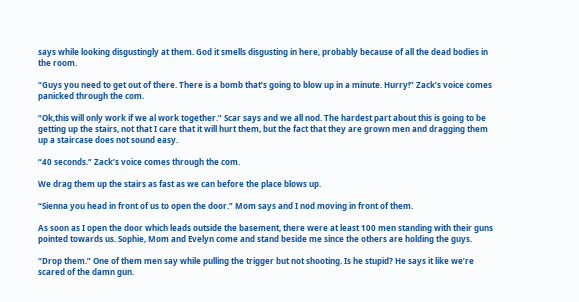says while looking disgustingly at them. God it smells disgusting in here, probably because of all the dead bodies in the room.

“Guys you need to get out of there. There is a bomb that’s going to blow up in a minute. Hurry!” Zack’s voice comes panicked through the com.

“Ok,this will only work if we al work together.” Scar says and we all nod. The hardest part about this is going to be getting up the stairs, not that I care that it will hurt them, but the fact that they are grown men and dragging them up a staircase does not sound easy.

“40 seconds.” Zack’s voice comes through the com.

We drag them up the stairs as fast as we can before the place blows up.

“Sienna you head in front of us to open the door.” Mom says and I nod moving in front of them.

As soon as I open the door which leads outside the basement, there were at least 100 men standing with their guns pointed towards us. Sophie, Mom and Evelyn come and stand beside me since the others are holding the guys.

“Drop them.” One of them men say while pulling the trigger but not shooting. Is he stupid? He says it like we’re scared of the damn gun.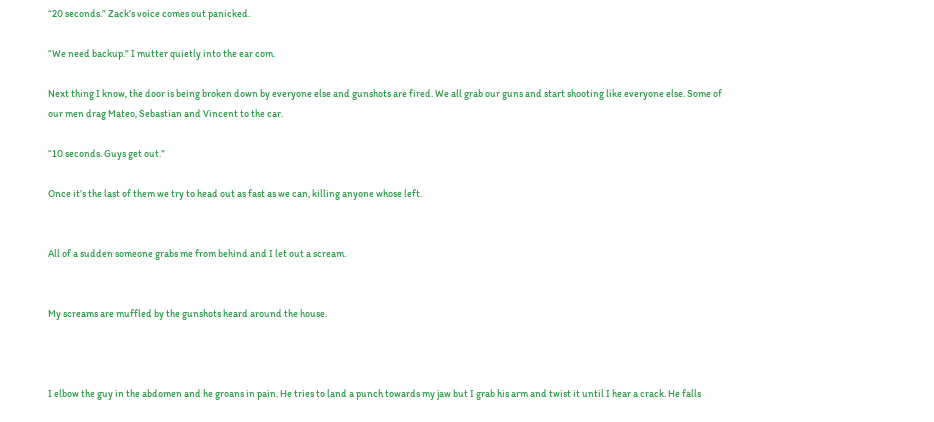“20 seconds.” Zack’s voice comes out panicked.

“We need backup.” I mutter quietly into the ear com.

Next thing I know, the door is being broken down by everyone else and gunshots are fired. We all grab our guns and start shooting like everyone else. Some of our men drag Mateo, Sebastian and Vincent to the car.

“10 seconds. Guys get out.”

Once it’s the last of them we try to head out as fast as we can, killing anyone whose left.


All of a sudden someone grabs me from behind and I let out a scream.


My screams are muffled by the gunshots heard around the house.



I elbow the guy in the abdomen and he groans in pain. He tries to land a punch towards my jaw but I grab his arm and twist it until I hear a crack. He falls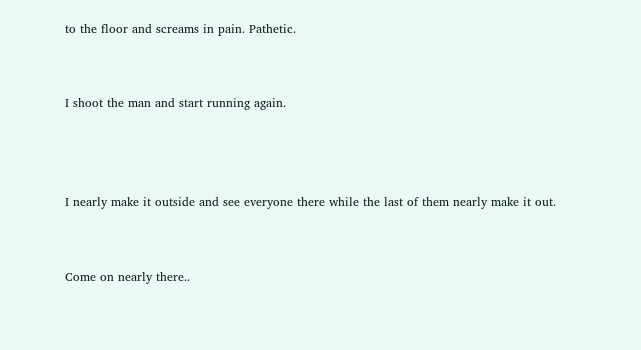to the floor and screams in pain. Pathetic.


I shoot the man and start running again.



I nearly make it outside and see everyone there while the last of them nearly make it out.


Come on nearly there..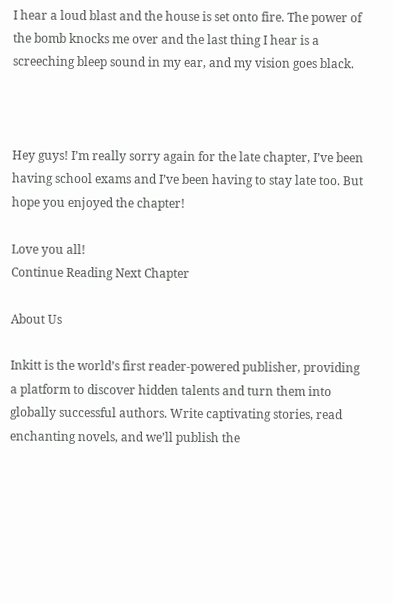I hear a loud blast and the house is set onto fire. The power of the bomb knocks me over and the last thing I hear is a screeching bleep sound in my ear, and my vision goes black.



Hey guys! I’m really sorry again for the late chapter, I’ve been having school exams and I’ve been having to stay late too. But hope you enjoyed the chapter!

Love you all!
Continue Reading Next Chapter

About Us

Inkitt is the world’s first reader-powered publisher, providing a platform to discover hidden talents and turn them into globally successful authors. Write captivating stories, read enchanting novels, and we’ll publish the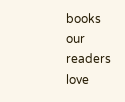books our readers love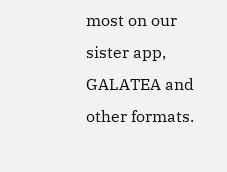most on our sister app, GALATEA and other formats.